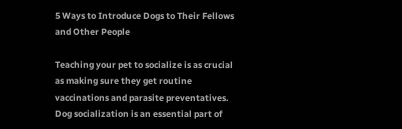5 Ways to Introduce Dogs to Their Fellows and Other People

Teaching your pet to socialize is as crucial as making sure they get routine vaccinations and parasite preventatives. Dog socialization is an essential part of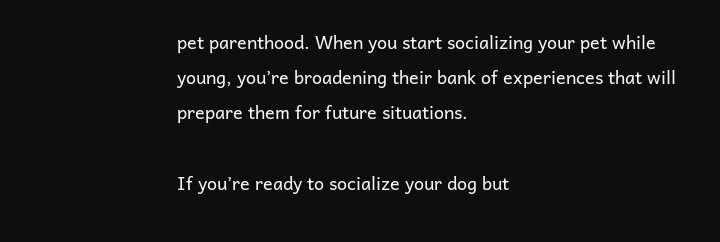pet parenthood. When you start socializing your pet while young, you’re broadening their bank of experiences that will prepare them for future situations.

If you’re ready to socialize your dog but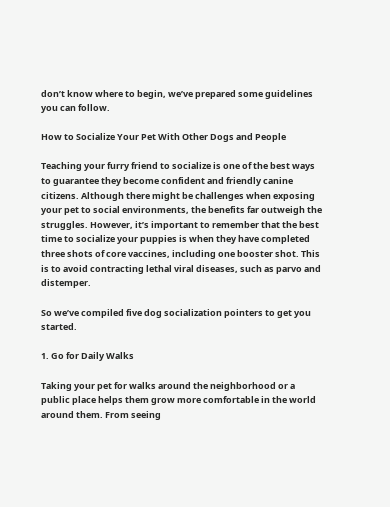don’t know where to begin, we’ve prepared some guidelines you can follow.

How to Socialize Your Pet With Other Dogs and People

Teaching your furry friend to socialize is one of the best ways to guarantee they become confident and friendly canine citizens. Although there might be challenges when exposing your pet to social environments, the benefits far outweigh the struggles. However, it’s important to remember that the best time to socialize your puppies is when they have completed three shots of core vaccines, including one booster shot. This is to avoid contracting lethal viral diseases, such as parvo and distemper.

So we’ve compiled five dog socialization pointers to get you started.

1. Go for Daily Walks

Taking your pet for walks around the neighborhood or a public place helps them grow more comfortable in the world around them. From seeing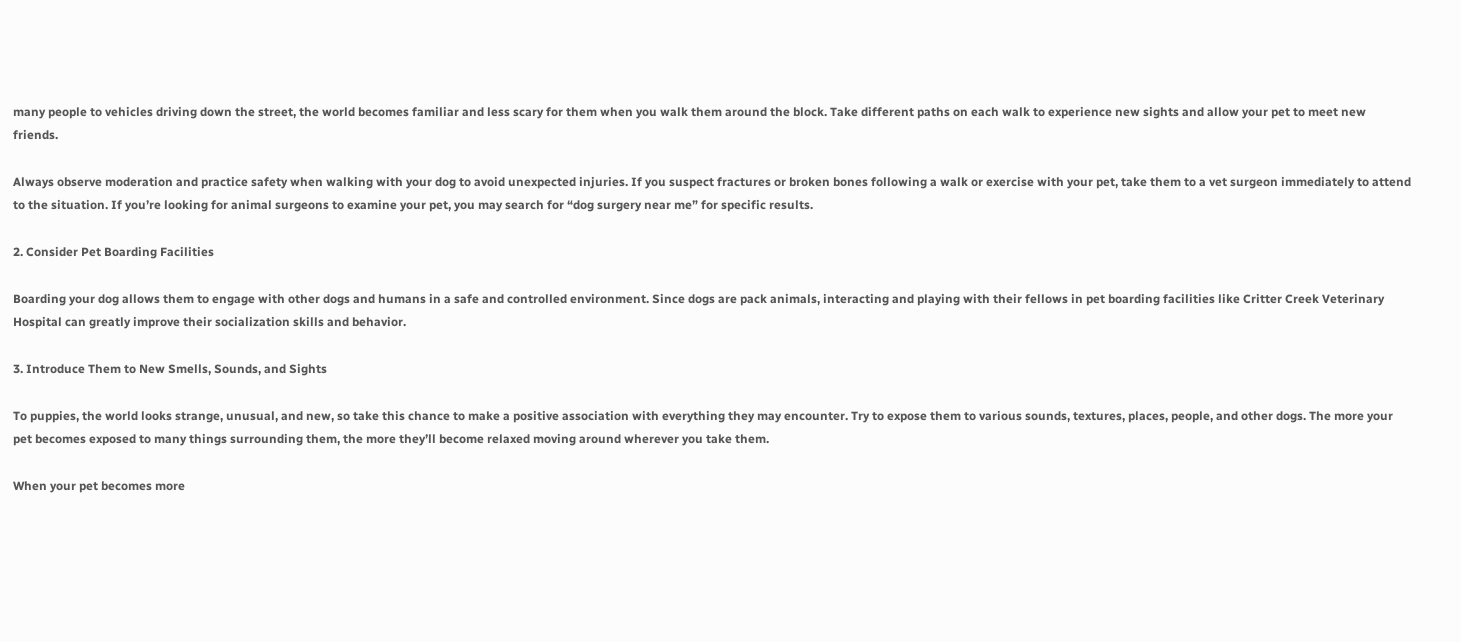many people to vehicles driving down the street, the world becomes familiar and less scary for them when you walk them around the block. Take different paths on each walk to experience new sights and allow your pet to meet new friends.

Always observe moderation and practice safety when walking with your dog to avoid unexpected injuries. If you suspect fractures or broken bones following a walk or exercise with your pet, take them to a vet surgeon immediately to attend to the situation. If you’re looking for animal surgeons to examine your pet, you may search for “dog surgery near me” for specific results.

2. Consider Pet Boarding Facilities

Boarding your dog allows them to engage with other dogs and humans in a safe and controlled environment. Since dogs are pack animals, interacting and playing with their fellows in pet boarding facilities like Critter Creek Veterinary Hospital can greatly improve their socialization skills and behavior.

3. Introduce Them to New Smells, Sounds, and Sights

To puppies, the world looks strange, unusual, and new, so take this chance to make a positive association with everything they may encounter. Try to expose them to various sounds, textures, places, people, and other dogs. The more your pet becomes exposed to many things surrounding them, the more they’ll become relaxed moving around wherever you take them.

When your pet becomes more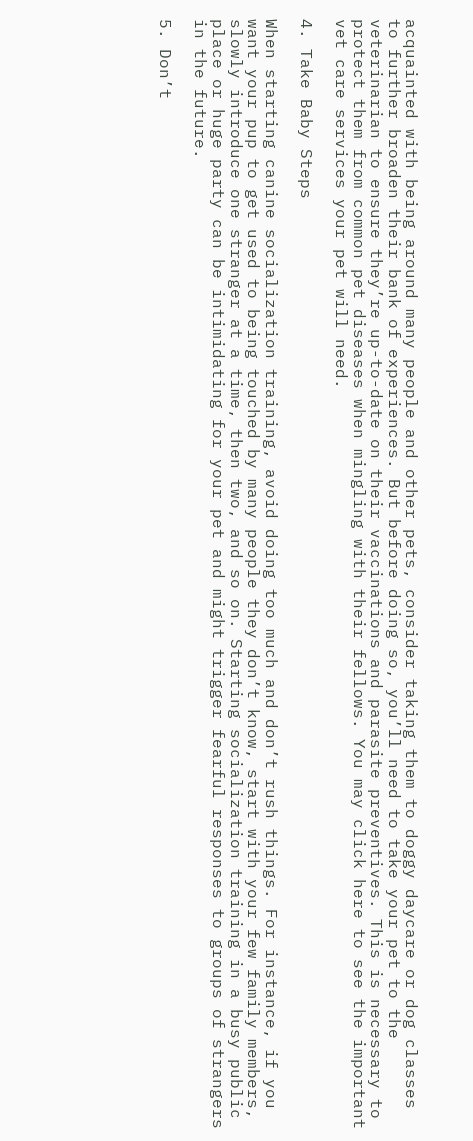acquainted with being around many people and other pets, consider taking them to doggy daycare or dog classes to further broaden their bank of experiences. But before doing so, you’ll need to take your pet to the veterinarian to ensure they’re up-to-date on their vaccinations and parasite preventives. This is necessary to protect them from common pet diseases when mingling with their fellows. You may click here to see the important vet care services your pet will need.

4. Take Baby Steps

When starting canine socialization training, avoid doing too much and don’t rush things. For instance, if you want your pup to get used to being touched by many people they don’t know, start with your few family members, slowly introduce one stranger at a time, then two, and so on. Starting socialization training in a busy public place or huge party can be intimidating for your pet and might trigger fearful responses to groups of strangers in the future.

5. Don’t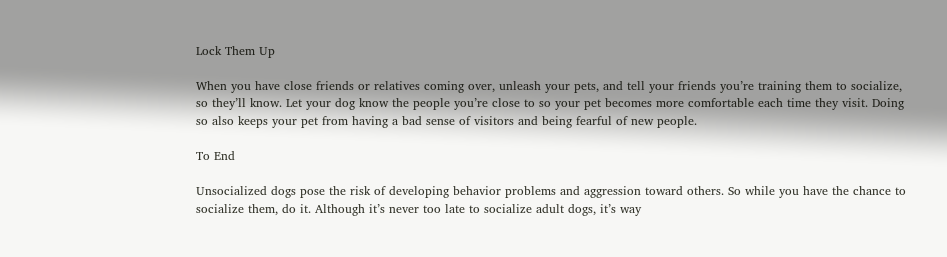Lock Them Up

When you have close friends or relatives coming over, unleash your pets, and tell your friends you’re training them to socialize, so they’ll know. Let your dog know the people you’re close to so your pet becomes more comfortable each time they visit. Doing so also keeps your pet from having a bad sense of visitors and being fearful of new people.

To End

Unsocialized dogs pose the risk of developing behavior problems and aggression toward others. So while you have the chance to socialize them, do it. Although it’s never too late to socialize adult dogs, it’s way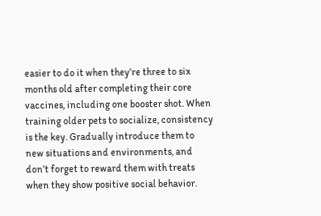easier to do it when they’re three to six months old after completing their core vaccines, including one booster shot. When training older pets to socialize, consistency is the key. Gradually introduce them to new situations and environments, and don’t forget to reward them with treats when they show positive social behavior.